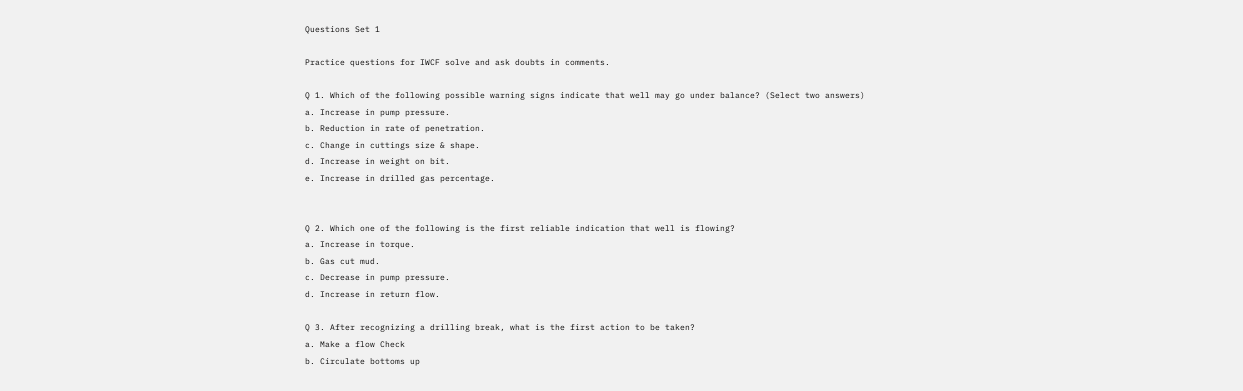Questions Set 1

Practice questions for IWCF solve and ask doubts in comments.

Q 1. Which of the following possible warning signs indicate that well may go under balance? (Select two answers)
a. Increase in pump pressure.
b. Reduction in rate of penetration.
c. Change in cuttings size & shape.
d. Increase in weight on bit.
e. Increase in drilled gas percentage.


Q 2. Which one of the following is the first reliable indication that well is flowing?
a. Increase in torque.
b. Gas cut mud.
c. Decrease in pump pressure.
d. Increase in return flow.

Q 3. After recognizing a drilling break, what is the first action to be taken?
a. Make a flow Check
b. Circulate bottoms up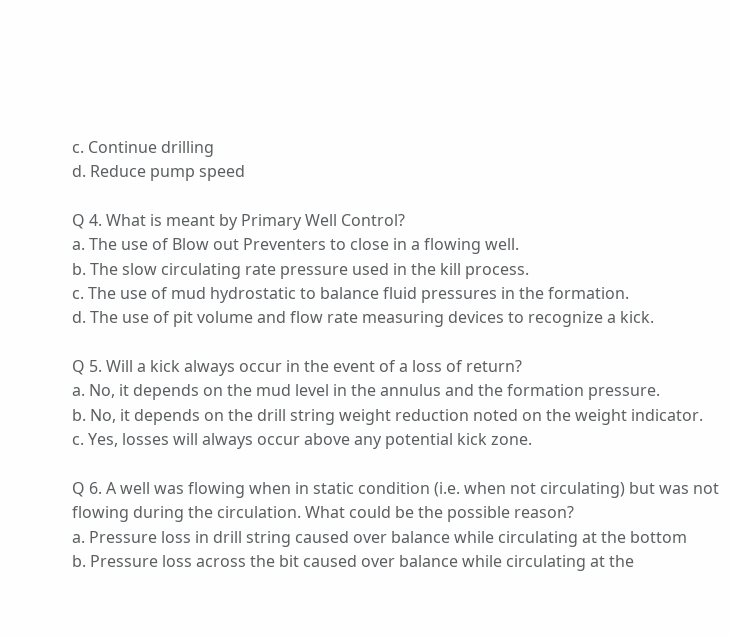c. Continue drilling
d. Reduce pump speed

Q 4. What is meant by Primary Well Control?
a. The use of Blow out Preventers to close in a flowing well.
b. The slow circulating rate pressure used in the kill process.
c. The use of mud hydrostatic to balance fluid pressures in the formation.
d. The use of pit volume and flow rate measuring devices to recognize a kick.

Q 5. Will a kick always occur in the event of a loss of return?
a. No, it depends on the mud level in the annulus and the formation pressure.
b. No, it depends on the drill string weight reduction noted on the weight indicator.
c. Yes, losses will always occur above any potential kick zone.

Q 6. A well was flowing when in static condition (i.e. when not circulating) but was not flowing during the circulation. What could be the possible reason?
a. Pressure loss in drill string caused over balance while circulating at the bottom
b. Pressure loss across the bit caused over balance while circulating at the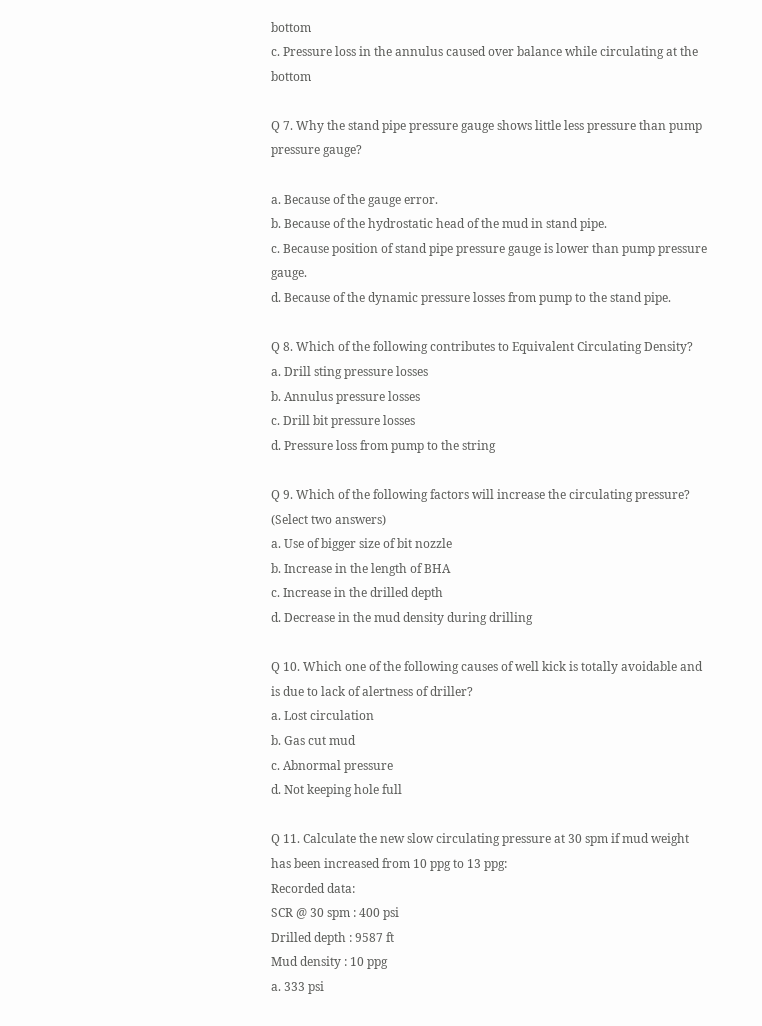bottom
c. Pressure loss in the annulus caused over balance while circulating at the bottom

Q 7. Why the stand pipe pressure gauge shows little less pressure than pump pressure gauge?

a. Because of the gauge error.
b. Because of the hydrostatic head of the mud in stand pipe.
c. Because position of stand pipe pressure gauge is lower than pump pressure gauge.
d. Because of the dynamic pressure losses from pump to the stand pipe.

Q 8. Which of the following contributes to Equivalent Circulating Density?
a. Drill sting pressure losses
b. Annulus pressure losses
c. Drill bit pressure losses
d. Pressure loss from pump to the string

Q 9. Which of the following factors will increase the circulating pressure? (Select two answers)
a. Use of bigger size of bit nozzle
b. Increase in the length of BHA
c. Increase in the drilled depth
d. Decrease in the mud density during drilling

Q 10. Which one of the following causes of well kick is totally avoidable and is due to lack of alertness of driller?
a. Lost circulation
b. Gas cut mud
c. Abnormal pressure
d. Not keeping hole full

Q 11. Calculate the new slow circulating pressure at 30 spm if mud weight has been increased from 10 ppg to 13 ppg:
Recorded data:
SCR @ 30 spm : 400 psi
Drilled depth : 9587 ft
Mud density : 10 ppg
a. 333 psi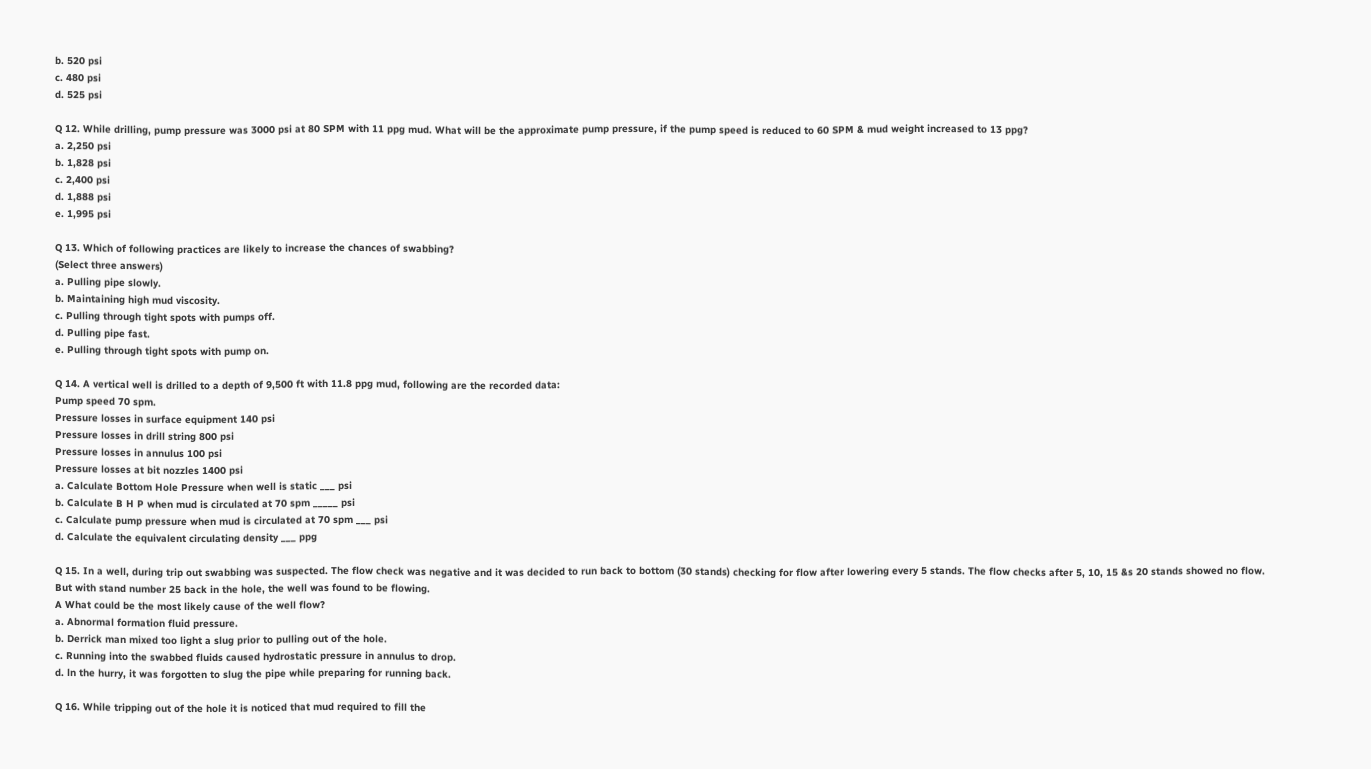b. 520 psi
c. 480 psi
d. 525 psi

Q 12. While drilling, pump pressure was 3000 psi at 80 SPM with 11 ppg mud. What will be the approximate pump pressure, if the pump speed is reduced to 60 SPM & mud weight increased to 13 ppg?
a. 2,250 psi
b. 1,828 psi
c. 2,400 psi
d. 1,888 psi
e. 1,995 psi

Q 13. Which of following practices are likely to increase the chances of swabbing?
(Select three answers)
a. Pulling pipe slowly.
b. Maintaining high mud viscosity.
c. Pulling through tight spots with pumps off.
d. Pulling pipe fast.
e. Pulling through tight spots with pump on.

Q 14. A vertical well is drilled to a depth of 9,500 ft with 11.8 ppg mud, following are the recorded data:
Pump speed 70 spm.
Pressure losses in surface equipment 140 psi
Pressure losses in drill string 800 psi
Pressure losses in annulus 100 psi
Pressure losses at bit nozzles 1400 psi
a. Calculate Bottom Hole Pressure when well is static ___ psi
b. Calculate B H P when mud is circulated at 70 spm _____ psi
c. Calculate pump pressure when mud is circulated at 70 spm ___ psi
d. Calculate the equivalent circulating density ___ ppg

Q 15. In a well, during trip out swabbing was suspected. The flow check was negative and it was decided to run back to bottom (30 stands) checking for flow after lowering every 5 stands. The flow checks after 5, 10, 15 &s 20 stands showed no flow. But with stand number 25 back in the hole, the well was found to be flowing.
A What could be the most likely cause of the well flow?
a. Abnormal formation fluid pressure.
b. Derrick man mixed too light a slug prior to pulling out of the hole.
c. Running into the swabbed fluids caused hydrostatic pressure in annulus to drop.
d. ln the hurry, it was forgotten to slug the pipe while preparing for running back.

Q 16. While tripping out of the hole it is noticed that mud required to fill the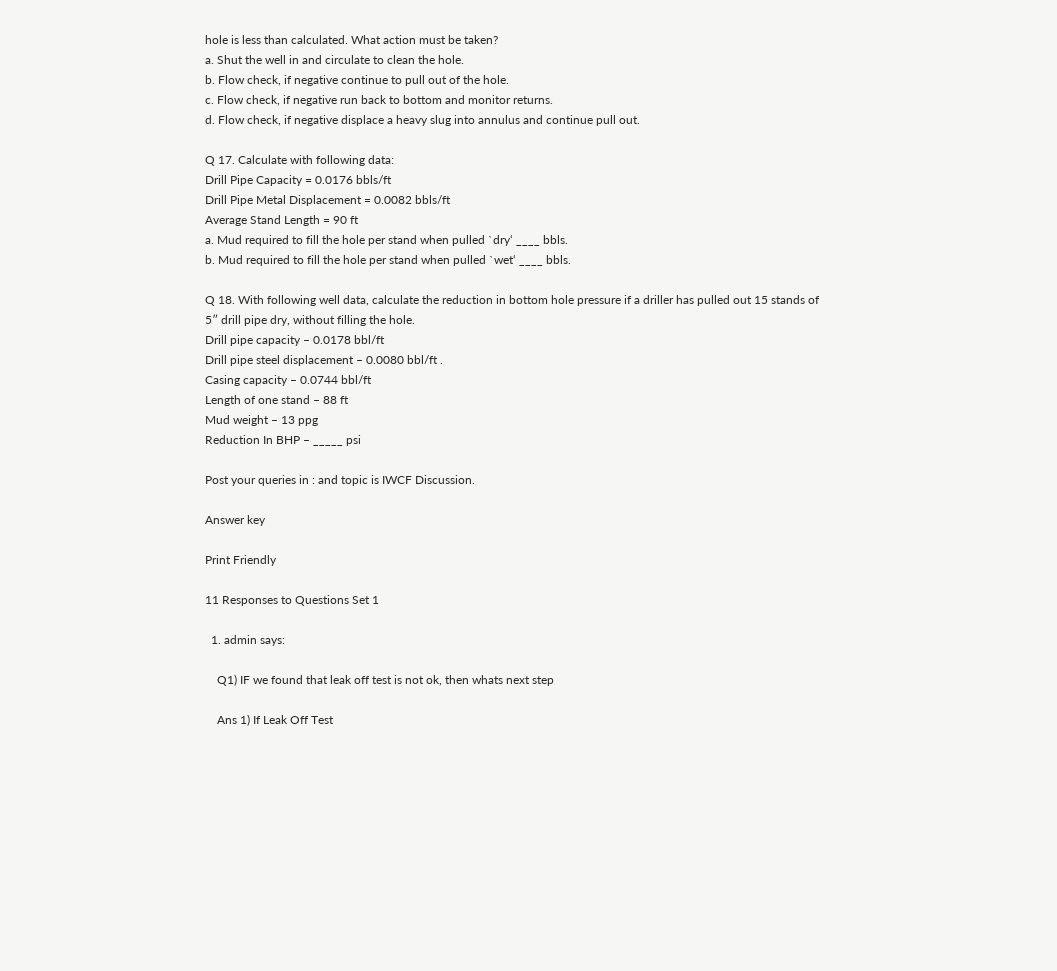hole is less than calculated. What action must be taken?
a. Shut the well in and circulate to clean the hole.
b. Flow check, if negative continue to pull out of the hole.
c. Flow check, if negative run back to bottom and monitor returns.
d. Flow check, if negative displace a heavy slug into annulus and continue pull out.

Q 17. Calculate with following data:
Drill Pipe Capacity = 0.0176 bbls/ft
Drill Pipe Metal Displacement = 0.0082 bbls/ft
Average Stand Length = 90 ft
a. Mud required to fill the hole per stand when pulled `dry‘ ____ bbls.
b. Mud required to fill the hole per stand when pulled `wet‘ ____ bbls.

Q 18. With following well data, calculate the reduction in bottom hole pressure if a driller has pulled out 15 stands of 5″ drill pipe dry, without filling the hole.
Drill pipe capacity – 0.0178 bbl/ft
Drill pipe steel displacement – 0.0080 bbl/ft .
Casing capacity – 0.0744 bbl/ft
Length of one stand – 88 ft
Mud weight – 13 ppg
Reduction In BHP – _____ psi

Post your queries in : and topic is IWCF Discussion.

Answer key

Print Friendly

11 Responses to Questions Set 1

  1. admin says:

    Q1) IF we found that leak off test is not ok, then whats next step

    Ans 1) If Leak Off Test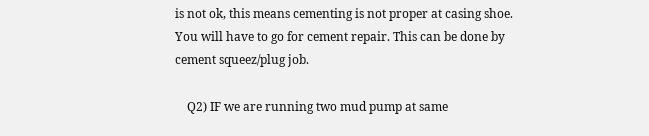is not ok, this means cementing is not proper at casing shoe. You will have to go for cement repair. This can be done by cement squeez/plug job.

    Q2) IF we are running two mud pump at same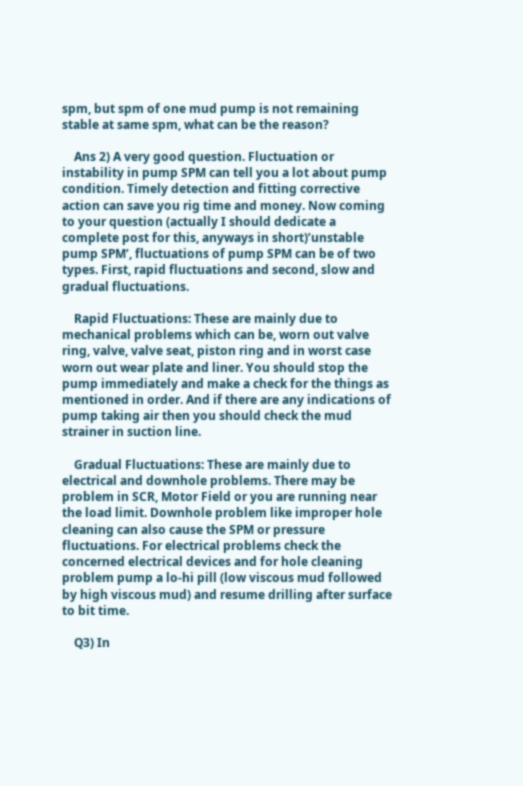spm, but spm of one mud pump is not remaining stable at same spm, what can be the reason?

    Ans 2) A very good question. Fluctuation or instability in pump SPM can tell you a lot about pump condition. Timely detection and fitting corrective action can save you rig time and money. Now coming to your question (actually I should dedicate a complete post for this, anyways in short)’unstable pump SPM’, fluctuations of pump SPM can be of two types. First, rapid fluctuations and second, slow and gradual fluctuations.

    Rapid Fluctuations: These are mainly due to mechanical problems which can be, worn out valve ring, valve, valve seat, piston ring and in worst case worn out wear plate and liner. You should stop the pump immediately and make a check for the things as mentioned in order. And if there are any indications of pump taking air then you should check the mud strainer in suction line.

    Gradual Fluctuations: These are mainly due to electrical and downhole problems. There may be problem in SCR, Motor Field or you are running near the load limit. Downhole problem like improper hole cleaning can also cause the SPM or pressure fluctuations. For electrical problems check the concerned electrical devices and for hole cleaning problem pump a lo-hi pill (low viscous mud followed by high viscous mud) and resume drilling after surface to bit time.

    Q3) In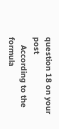question 18 on your post
    According to the formula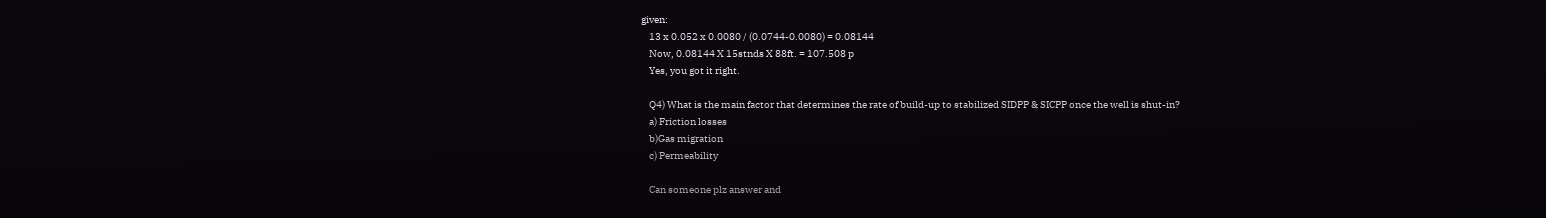given:
    13 x 0.052 x 0.0080 / (0.0744-0.0080) = 0.08144
    Now, 0.08144 X 15stnds X 88ft. = 107.508 p
    Yes, you got it right.

    Q4) What is the main factor that determines the rate of build-up to stabilized SIDPP & SICPP once the well is shut-in?
    a) Friction losses
    b)Gas migration
    c) Permeability

    Can someone plz answer and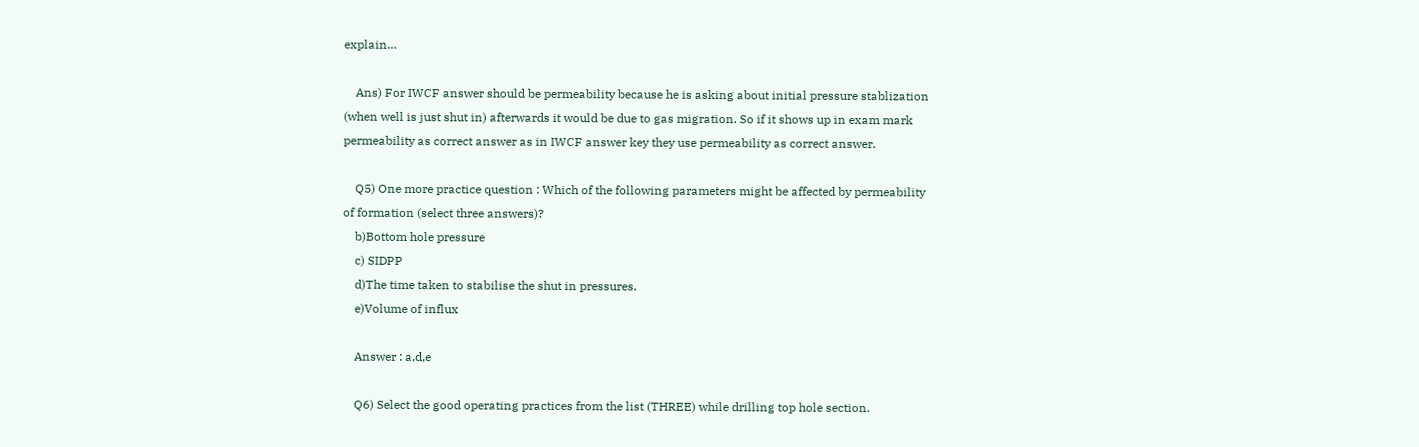explain…

    Ans) For IWCF answer should be permeability because he is asking about initial pressure stablization (when well is just shut in) afterwards it would be due to gas migration. So if it shows up in exam mark permeability as correct answer as in IWCF answer key they use permeability as correct answer.

    Q5) One more practice question : Which of the following parameters might be affected by permeability of formation (select three answers)?
    b)Bottom hole pressure
    c) SIDPP
    d)The time taken to stabilise the shut in pressures.
    e)Volume of influx

    Answer : a,d,e

    Q6) Select the good operating practices from the list (THREE) while drilling top hole section.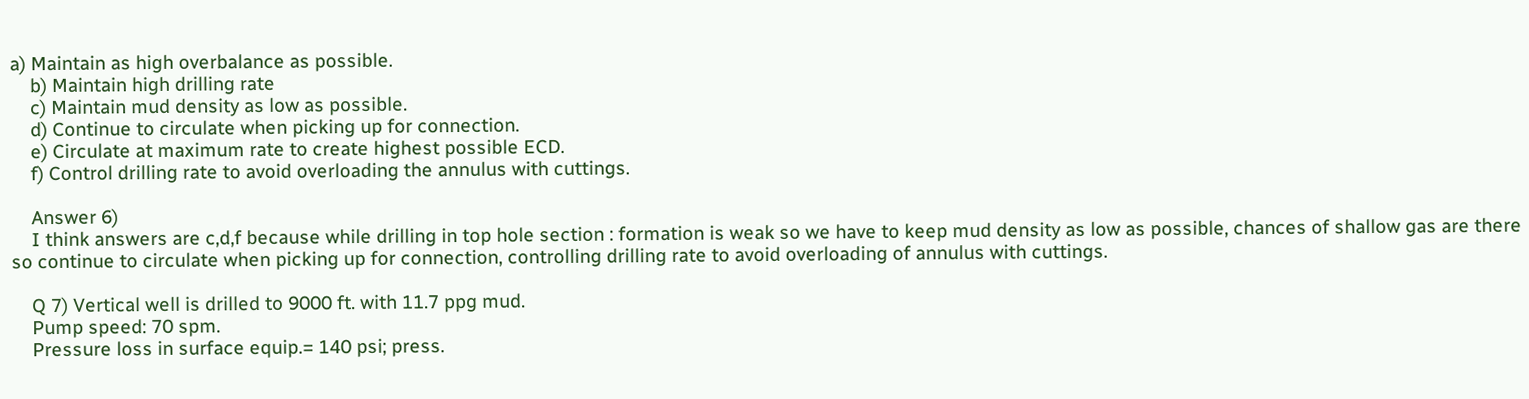a) Maintain as high overbalance as possible.
    b) Maintain high drilling rate
    c) Maintain mud density as low as possible.
    d) Continue to circulate when picking up for connection.
    e) Circulate at maximum rate to create highest possible ECD.
    f) Control drilling rate to avoid overloading the annulus with cuttings.

    Answer 6)
    I think answers are c,d,f because while drilling in top hole section : formation is weak so we have to keep mud density as low as possible, chances of shallow gas are there so continue to circulate when picking up for connection, controlling drilling rate to avoid overloading of annulus with cuttings.

    Q 7) Vertical well is drilled to 9000 ft. with 11.7 ppg mud.
    Pump speed: 70 spm.
    Pressure loss in surface equip.= 140 psi; press.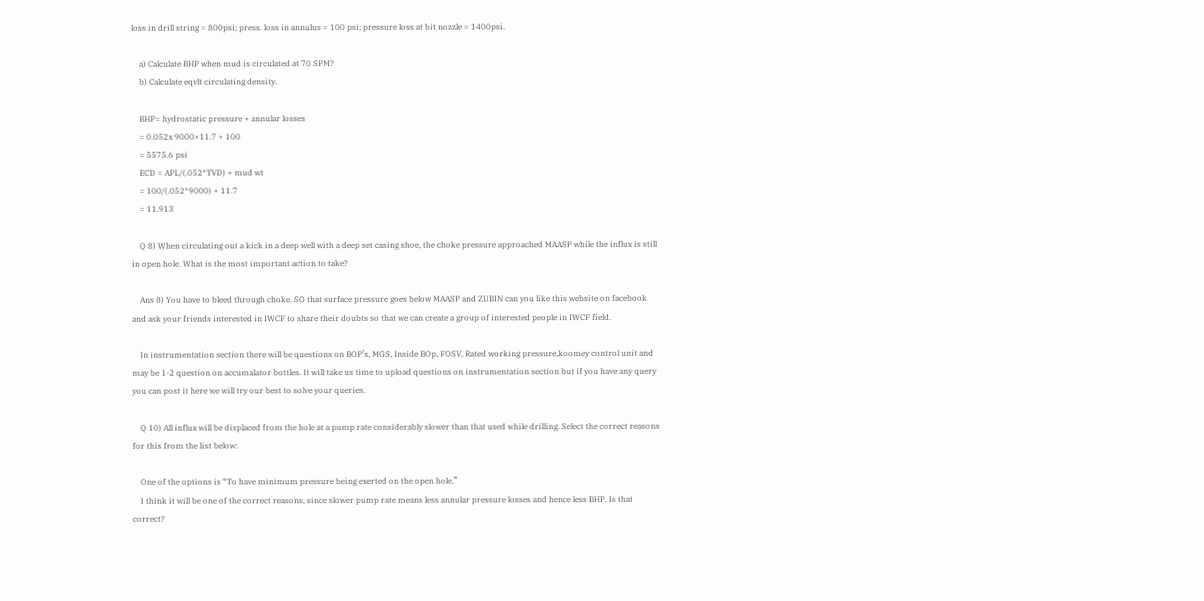loss in drill string = 800psi; press. loss in annulus = 100 psi; pressure loss at bit nozzle = 1400psi.

    a) Calculate BHP when mud is circulated at 70 SPM?
    b) Calculate eqvlt circulating density.

    BHP= hydrostatic pressure + annular losses
    = 0.052x 9000×11.7 + 100
    = 5575.6 psi
    ECD = APL/(.052*TVD) + mud wt
    = 100/(.052*9000) + 11.7
    = 11.913

    Q 8) When circulating out a kick in a deep well with a deep set casing shoe, the choke pressure approached MAASP while the influx is still in open hole. What is the most important action to take?

    Ans 8) You have to bleed through choke. SO that surface pressure goes below MAASP and ZUBIN can you like this website on facebook and ask your friends interested in IWCF to share their doubts so that we can create a group of interested people in IWCF field.

    In instrumentation section there will be questions on BOP’s, MGS, Inside BOp, FOSV, Rated working pressure,koomey control unit and may be 1-2 question on accumalator bottles. It will take us time to upload questions on instrumentation section but if you have any query you can post it here we will try our best to solve your queries.

    Q 10) All influx will be displaced from the hole at a pump rate considerably slower than that used while drilling. Select the correct reasons for this from the list below:

    One of the options is “To have minimum pressure being exerted on the open hole.”
    I think it will be one of the correct reasons, since slower pump rate means less annular pressure losses and hence less BHP. Is that correct?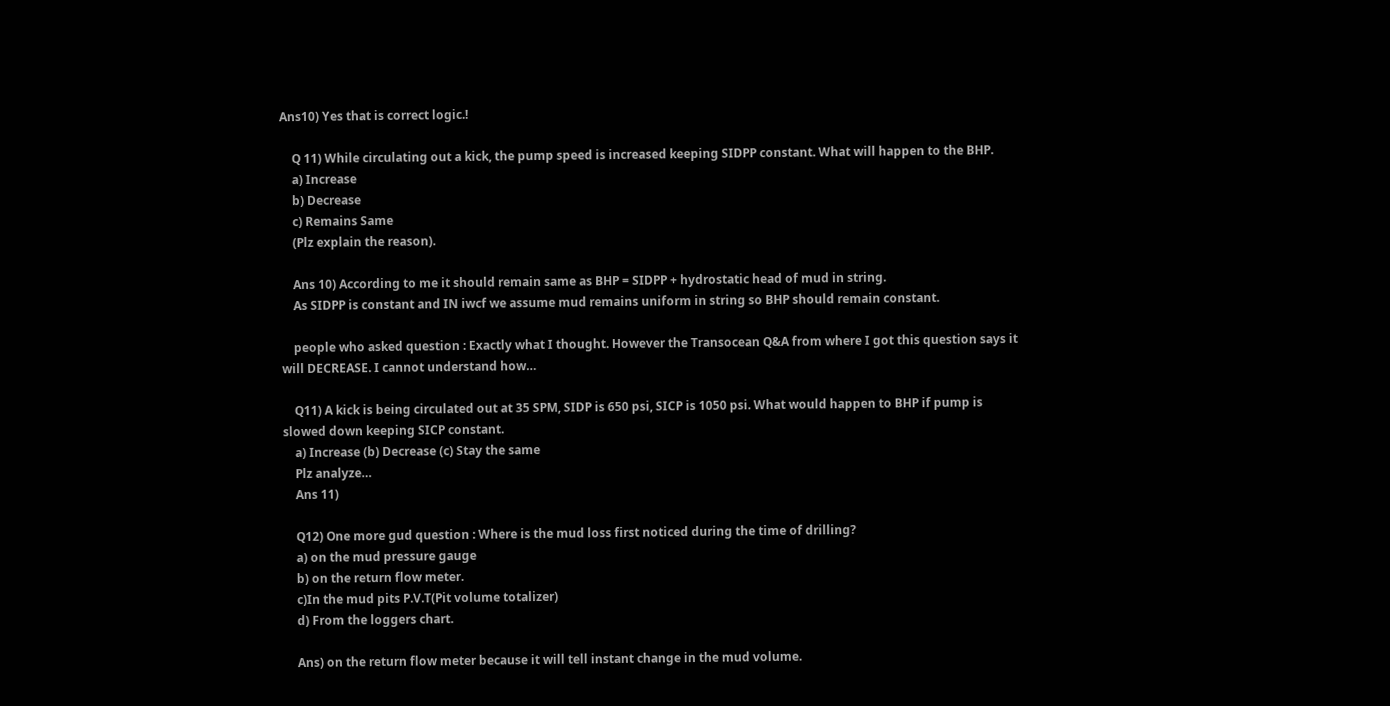Ans10) Yes that is correct logic.!

    Q 11) While circulating out a kick, the pump speed is increased keeping SIDPP constant. What will happen to the BHP.
    a) Increase
    b) Decrease
    c) Remains Same
    (Plz explain the reason).

    Ans 10) According to me it should remain same as BHP = SIDPP + hydrostatic head of mud in string.
    As SIDPP is constant and IN iwcf we assume mud remains uniform in string so BHP should remain constant.

    people who asked question : Exactly what I thought. However the Transocean Q&A from where I got this question says it will DECREASE. I cannot understand how…

    Q11) A kick is being circulated out at 35 SPM, SIDP is 650 psi, SICP is 1050 psi. What would happen to BHP if pump is slowed down keeping SICP constant.
    a) Increase (b) Decrease (c) Stay the same
    Plz analyze…
    Ans 11)

    Q12) One more gud question : Where is the mud loss first noticed during the time of drilling?
    a) on the mud pressure gauge
    b) on the return flow meter.
    c)In the mud pits P.V.T(Pit volume totalizer)
    d) From the loggers chart.

    Ans) on the return flow meter because it will tell instant change in the mud volume.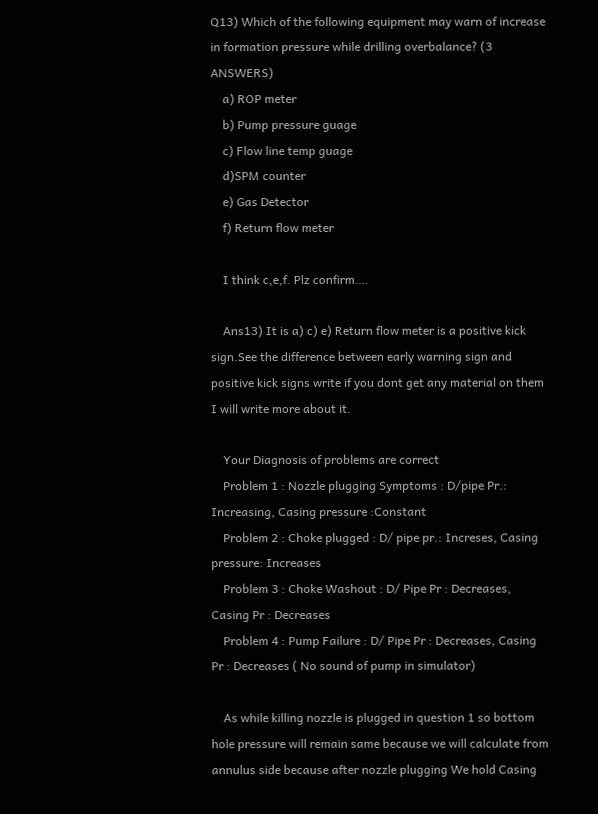Q13) Which of the following equipment may warn of increase in formation pressure while drilling overbalance? (3 ANSWERS)
    a) ROP meter
    b) Pump pressure guage
    c) Flow line temp guage
    d)SPM counter
    e) Gas Detector
    f) Return flow meter

    I think c,e,f. Plz confirm….

    Ans13) It is a) c) e) Return flow meter is a positive kick sign.See the difference between early warning sign and positive kick signs write if you dont get any material on them I will write more about it.

    Your Diagnosis of problems are correct
    Problem 1 : Nozzle plugging Symptoms : D/pipe Pr.: Increasing, Casing pressure :Constant
    Problem 2 : Choke plugged : D/ pipe pr.: Increses, Casing pressure: Increases
    Problem 3 : Choke Washout : D/ Pipe Pr : Decreases, Casing Pr : Decreases
    Problem 4 : Pump Failure : D/ Pipe Pr : Decreases, Casing Pr : Decreases ( No sound of pump in simulator)

    As while killing nozzle is plugged in question 1 so bottom hole pressure will remain same because we will calculate from annulus side because after nozzle plugging We hold Casing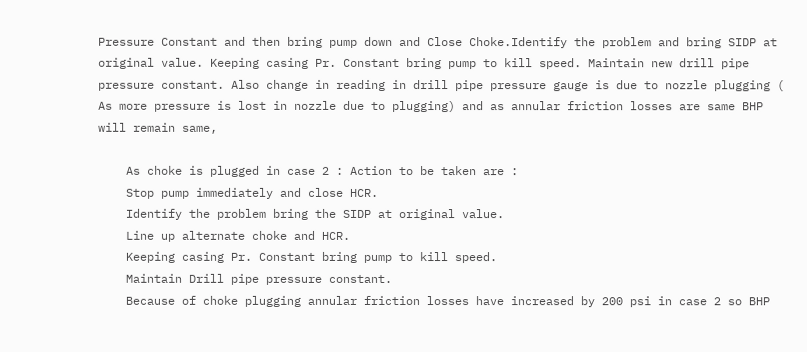Pressure Constant and then bring pump down and Close Choke.Identify the problem and bring SIDP at original value. Keeping casing Pr. Constant bring pump to kill speed. Maintain new drill pipe pressure constant. Also change in reading in drill pipe pressure gauge is due to nozzle plugging ( As more pressure is lost in nozzle due to plugging) and as annular friction losses are same BHP will remain same,

    As choke is plugged in case 2 : Action to be taken are :
    Stop pump immediately and close HCR.
    Identify the problem bring the SIDP at original value.
    Line up alternate choke and HCR.
    Keeping casing Pr. Constant bring pump to kill speed.
    Maintain Drill pipe pressure constant.
    Because of choke plugging annular friction losses have increased by 200 psi in case 2 so BHP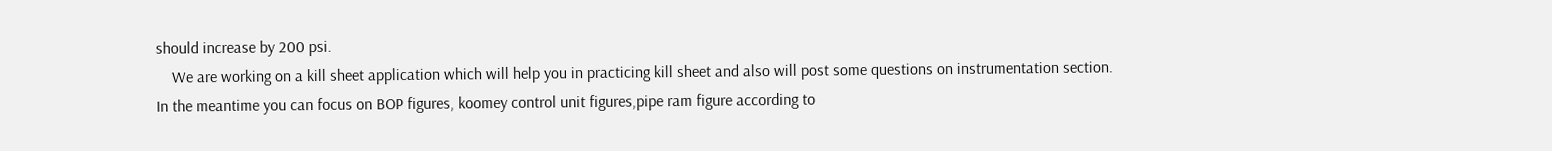should increase by 200 psi.
    We are working on a kill sheet application which will help you in practicing kill sheet and also will post some questions on instrumentation section. In the meantime you can focus on BOP figures, koomey control unit figures,pipe ram figure according to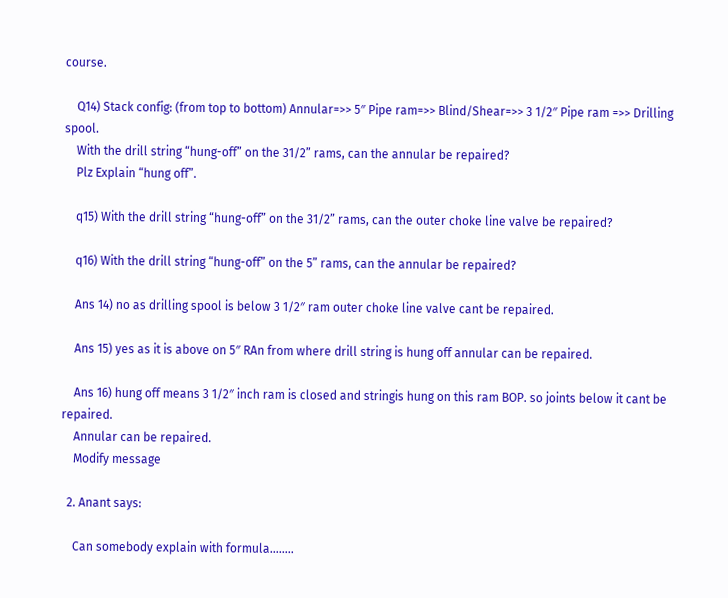course.

    Q14) Stack config: (from top to bottom) Annular=>> 5″ Pipe ram=>> Blind/Shear=>> 3 1/2″ Pipe ram =>> Drilling spool.
    With the drill string “hung-off” on the 31/2” rams, can the annular be repaired?
    Plz Explain “hung off”.

    q15) With the drill string “hung-off” on the 31/2” rams, can the outer choke line valve be repaired?

    q16) With the drill string “hung-off” on the 5” rams, can the annular be repaired?

    Ans 14) no as drilling spool is below 3 1/2″ ram outer choke line valve cant be repaired.

    Ans 15) yes as it is above on 5″ RAn from where drill string is hung off annular can be repaired.

    Ans 16) hung off means 3 1/2″ inch ram is closed and stringis hung on this ram BOP. so joints below it cant be repaired.
    Annular can be repaired.
    Modify message

  2. Anant says:

    Can somebody explain with formula……..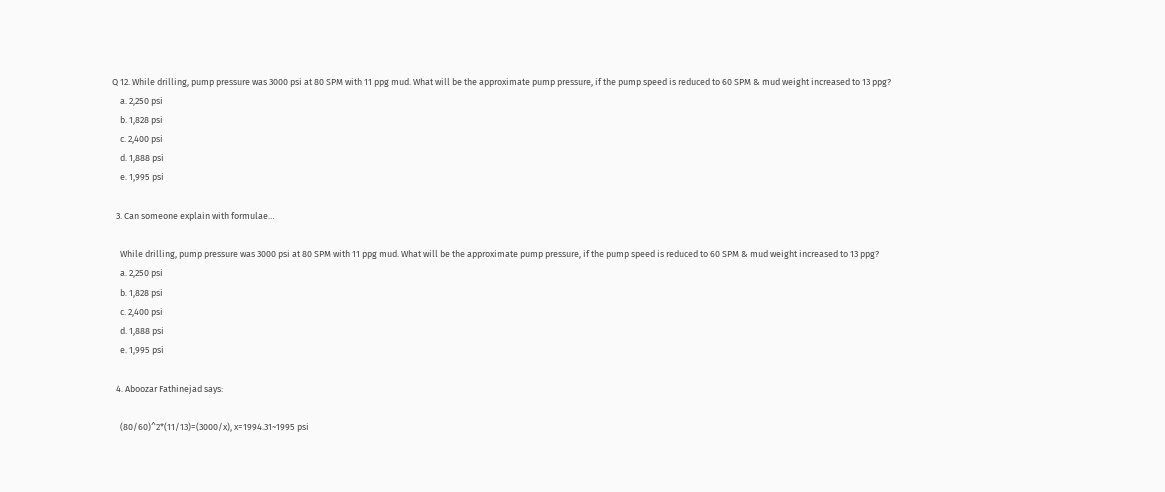Q 12. While drilling, pump pressure was 3000 psi at 80 SPM with 11 ppg mud. What will be the approximate pump pressure, if the pump speed is reduced to 60 SPM & mud weight increased to 13 ppg?
    a. 2,250 psi
    b. 1,828 psi
    c. 2,400 psi
    d. 1,888 psi
    e. 1,995 psi

  3. Can someone explain with formulae…

    While drilling, pump pressure was 3000 psi at 80 SPM with 11 ppg mud. What will be the approximate pump pressure, if the pump speed is reduced to 60 SPM & mud weight increased to 13 ppg?
    a. 2,250 psi
    b. 1,828 psi
    c. 2,400 psi
    d. 1,888 psi
    e. 1,995 psi

  4. Aboozar Fathinejad says:

    (80/60)^2*(11/13)=(3000/x), x=1994.31~1995 psi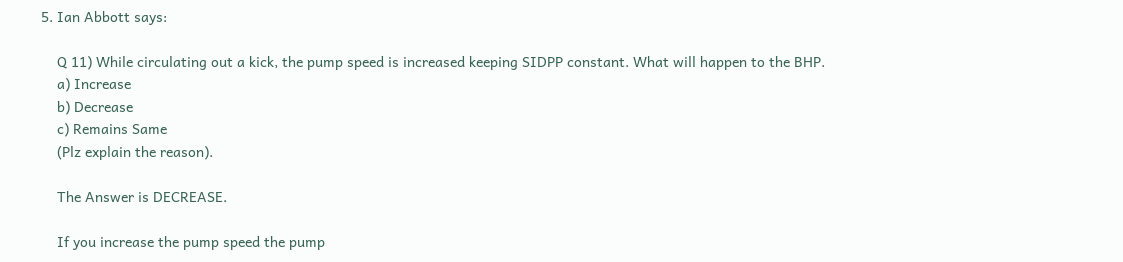5. Ian Abbott says:

    Q 11) While circulating out a kick, the pump speed is increased keeping SIDPP constant. What will happen to the BHP.
    a) Increase
    b) Decrease
    c) Remains Same
    (Plz explain the reason).

    The Answer is DECREASE.

    If you increase the pump speed the pump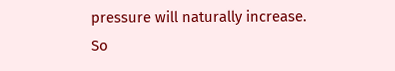pressure will naturally increase. So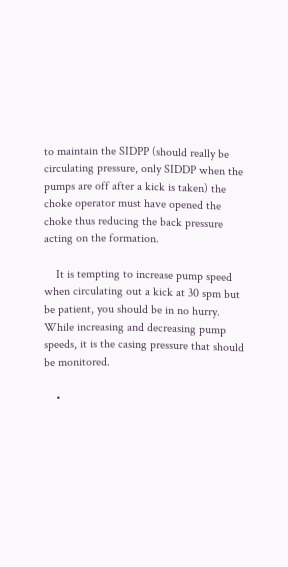to maintain the SIDPP (should really be circulating pressure, only SIDDP when the pumps are off after a kick is taken) the choke operator must have opened the choke thus reducing the back pressure acting on the formation.

    It is tempting to increase pump speed when circulating out a kick at 30 spm but be patient, you should be in no hurry. While increasing and decreasing pump speeds, it is the casing pressure that should be monitored.

    •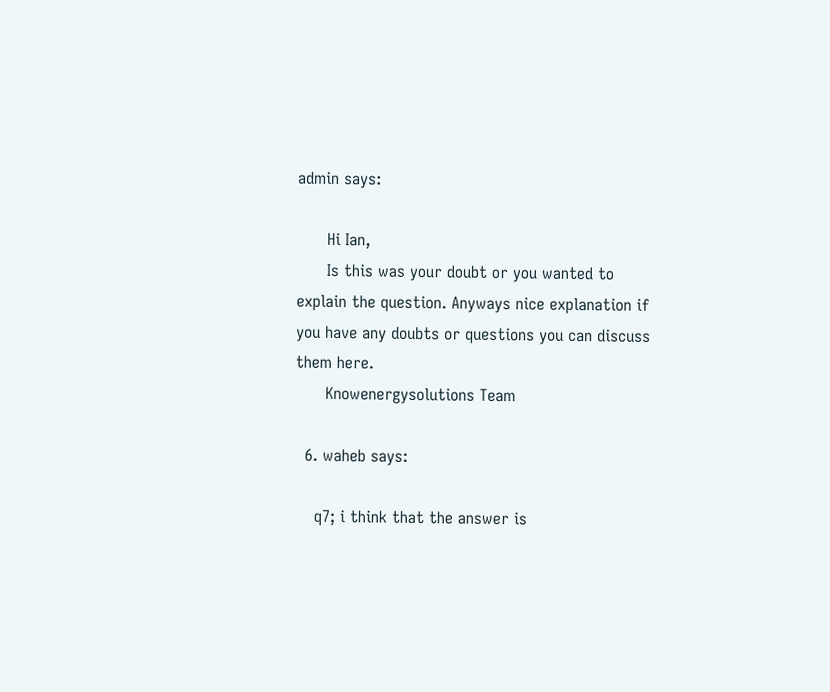admin says:

      Hi Ian,
      Is this was your doubt or you wanted to explain the question. Anyways nice explanation if you have any doubts or questions you can discuss them here.
      Knowenergysolutions Team

  6. waheb says:

    q7; i think that the answer is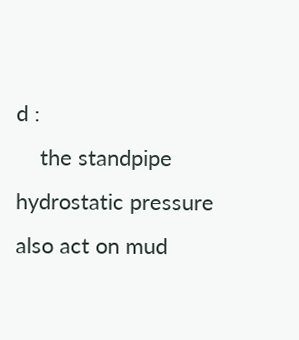d :
    the standpipe hydrostatic pressure also act on mud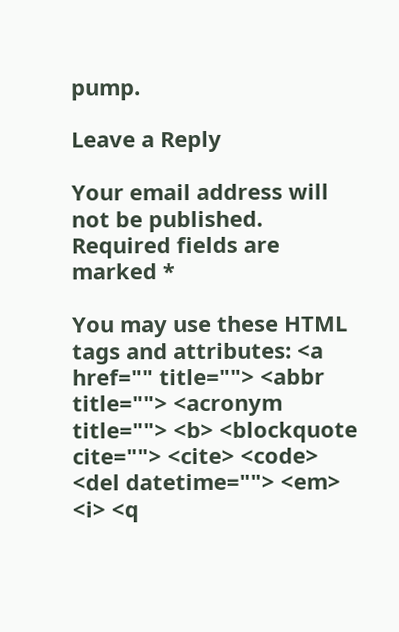pump.

Leave a Reply

Your email address will not be published. Required fields are marked *

You may use these HTML tags and attributes: <a href="" title=""> <abbr title=""> <acronym title=""> <b> <blockquote cite=""> <cite> <code> <del datetime=""> <em> <i> <q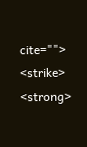cite=""> <strike> <strong>